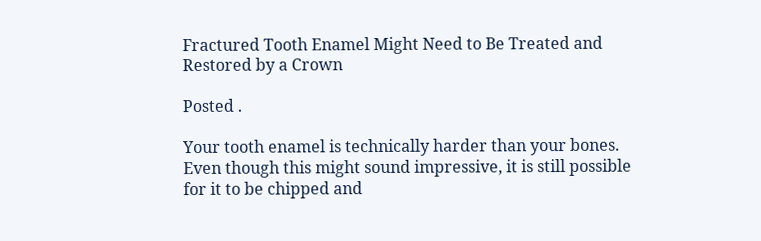Fractured Tooth Enamel Might Need to Be Treated and Restored by a Crown

Posted .

Your tooth enamel is technically harder than your bones. Even though this might sound impressive, it is still possible for it to be chipped and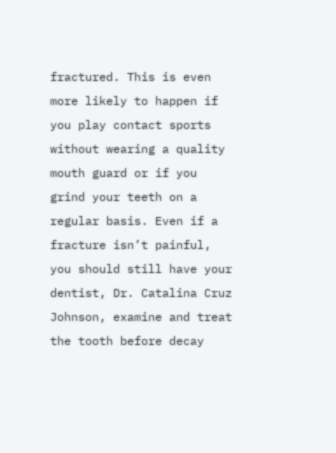fractured. This is even more likely to happen if you play contact sports without wearing a quality mouth guard or if you grind your teeth on a regular basis. Even if a fracture isn’t painful, you should still have your dentist, Dr. Catalina Cruz Johnson, examine and treat the tooth before decay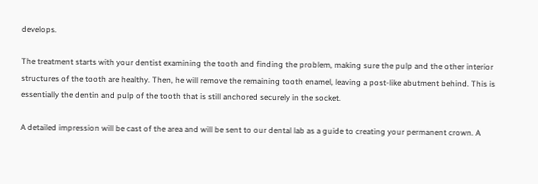develops.

The treatment starts with your dentist examining the tooth and finding the problem, making sure the pulp and the other interior structures of the tooth are healthy. Then, he will remove the remaining tooth enamel, leaving a post-like abutment behind. This is essentially the dentin and pulp of the tooth that is still anchored securely in the socket.

A detailed impression will be cast of the area and will be sent to our dental lab as a guide to creating your permanent crown. A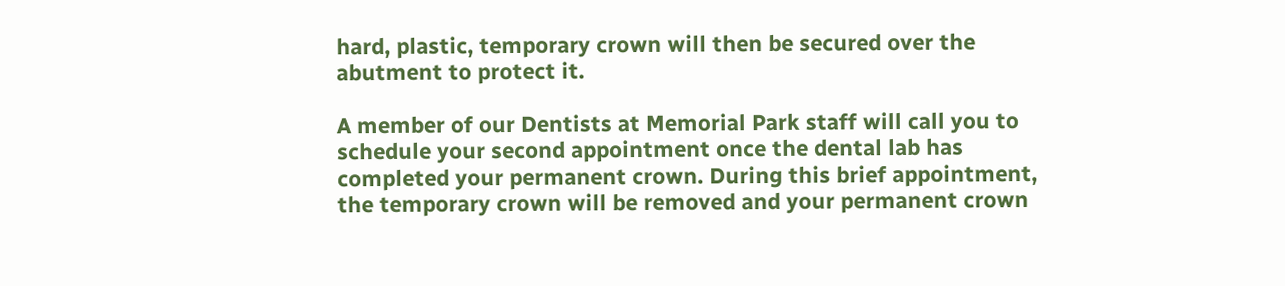hard, plastic, temporary crown will then be secured over the abutment to protect it.

A member of our Dentists at Memorial Park staff will call you to schedule your second appointment once the dental lab has completed your permanent crown. During this brief appointment, the temporary crown will be removed and your permanent crown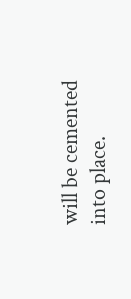will be cemented into place.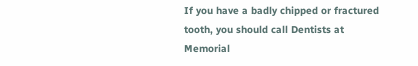If you have a badly chipped or fractured tooth, you should call Dentists at Memorial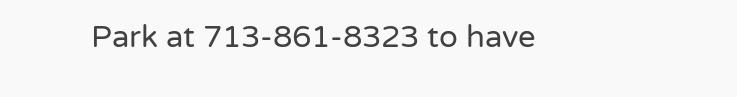Park at 713-861-8323 to have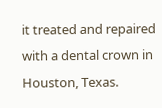it treated and repaired with a dental crown in Houston, Texas.